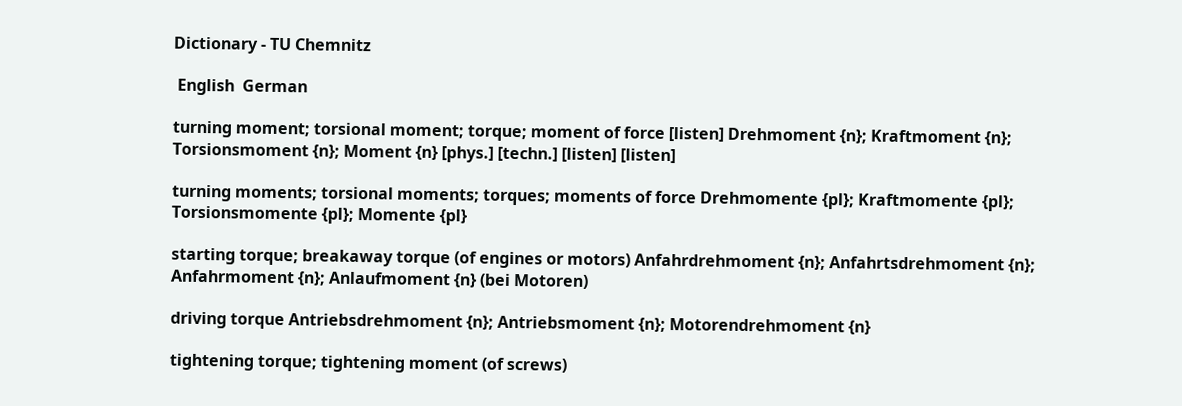Dictionary - TU Chemnitz

 English  German

turning moment; torsional moment; torque; moment of force [listen] Drehmoment {n}; Kraftmoment {n}; Torsionsmoment {n}; Moment {n} [phys.] [techn.] [listen] [listen]

turning moments; torsional moments; torques; moments of force Drehmomente {pl}; Kraftmomente {pl}; Torsionsmomente {pl}; Momente {pl}

starting torque; breakaway torque (of engines or motors) Anfahrdrehmoment {n}; Anfahrtsdrehmoment {n}; Anfahrmoment {n}; Anlaufmoment {n} (bei Motoren)

driving torque Antriebsdrehmoment {n}; Antriebsmoment {n}; Motorendrehmoment {n}

tightening torque; tightening moment (of screws)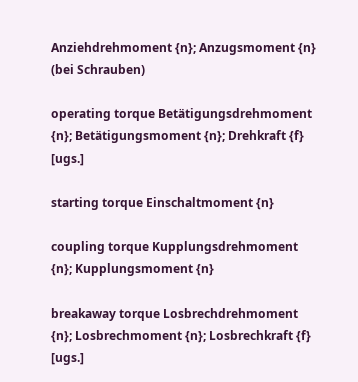Anziehdrehmoment {n}; Anzugsmoment {n} (bei Schrauben)

operating torque Betätigungsdrehmoment {n}; Betätigungsmoment {n}; Drehkraft {f} [ugs.]

starting torque Einschaltmoment {n}

coupling torque Kupplungsdrehmoment {n}; Kupplungsmoment {n}

breakaway torque Losbrechdrehmoment {n}; Losbrechmoment {n}; Losbrechkraft {f} [ugs.]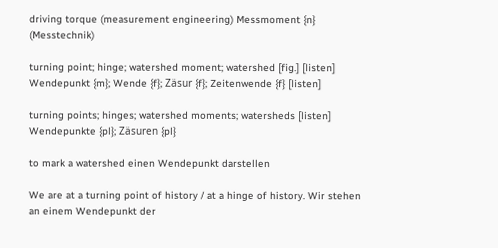driving torque (measurement engineering) Messmoment {n} (Messtechnik)

turning point; hinge; watershed moment; watershed [fig.] [listen] Wendepunkt {m}; Wende {f}; Zäsur {f}; Zeitenwende {f} [listen]

turning points; hinges; watershed moments; watersheds [listen] Wendepunkte {pl}; Zäsuren {pl}

to mark a watershed einen Wendepunkt darstellen

We are at a turning point of history / at a hinge of history. Wir stehen an einem Wendepunkt der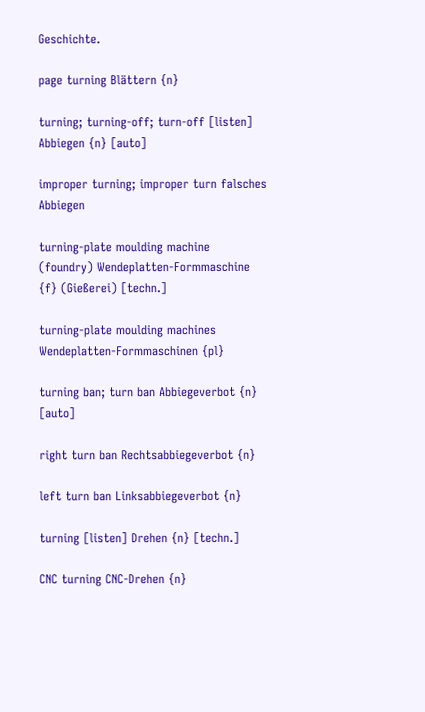Geschichte.

page turning Blättern {n}

turning; turning-off; turn-off [listen] Abbiegen {n} [auto]

improper turning; improper turn falsches Abbiegen

turning-plate moulding machine (foundry) Wendeplatten-Formmaschine {f} (Gießerei) [techn.]

turning-plate moulding machines Wendeplatten-Formmaschinen {pl}

turning ban; turn ban Abbiegeverbot {n} [auto]

right turn ban Rechtsabbiegeverbot {n}

left turn ban Linksabbiegeverbot {n}

turning [listen] Drehen {n} [techn.]

CNC turning CNC-Drehen {n}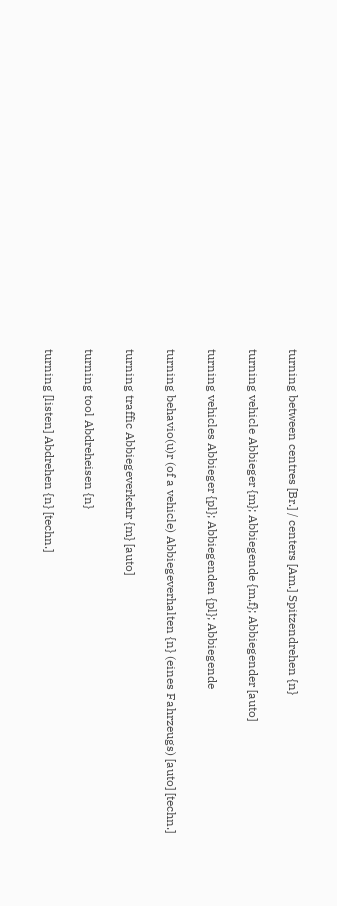turning between centres [Br.] / centers [Am.] Spitzendrehen {n}

turning vehicle Abbieger {m}; Abbiegende {m,f}; Abbiegender [auto]

turning vehicles Abbieger {pl}; Abbiegenden {pl}; Abbiegende

turning behavio(u)r (of a vehicle) Abbiegeverhalten {n} (eines Fahrzeugs) [auto] [techn.]

turning traffic Abbiegeverkehr {m} [auto]

turning tool Abdreheisen {n}

turning [listen] Abdrehen {n} [techn.]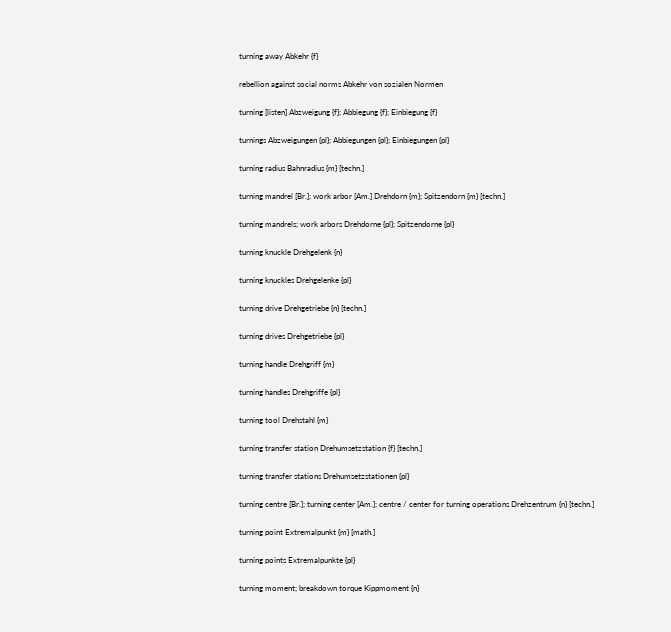turning away Abkehr {f}

rebellion against social norms Abkehr von sozialen Normen

turning [listen] Abzweigung {f}; Abbiegung {f}; Einbiegung {f}

turnings Abzweigungen {pl}; Abbiegungen {pl}; Einbiegungen {pl}

turning radius Bahnradius {m} [techn.]

turning mandrel [Br.]; work arbor [Am.] Drehdorn {m}; Spitzendorn {m} [techn.]

turning mandrels; work arbors Drehdorne {pl}; Spitzendorne {pl}

turning knuckle Drehgelenk {n}

turning knuckles Drehgelenke {pl}

turning drive Drehgetriebe {n} [techn.]

turning drives Drehgetriebe {pl}

turning handle Drehgriff {m}

turning handles Drehgriffe {pl}

turning tool Drehstahl {m}

turning transfer station Drehumsetzstation {f} [techn.]

turning transfer stations Drehumsetzstationen {pl}

turning centre [Br.]; turning center [Am.]; centre / center for turning operations Drehzentrum {n} [techn.]

turning point Extremalpunkt {m} [math.]

turning points Extremalpunkte {pl}

turning moment; breakdown torque Kippmoment {n}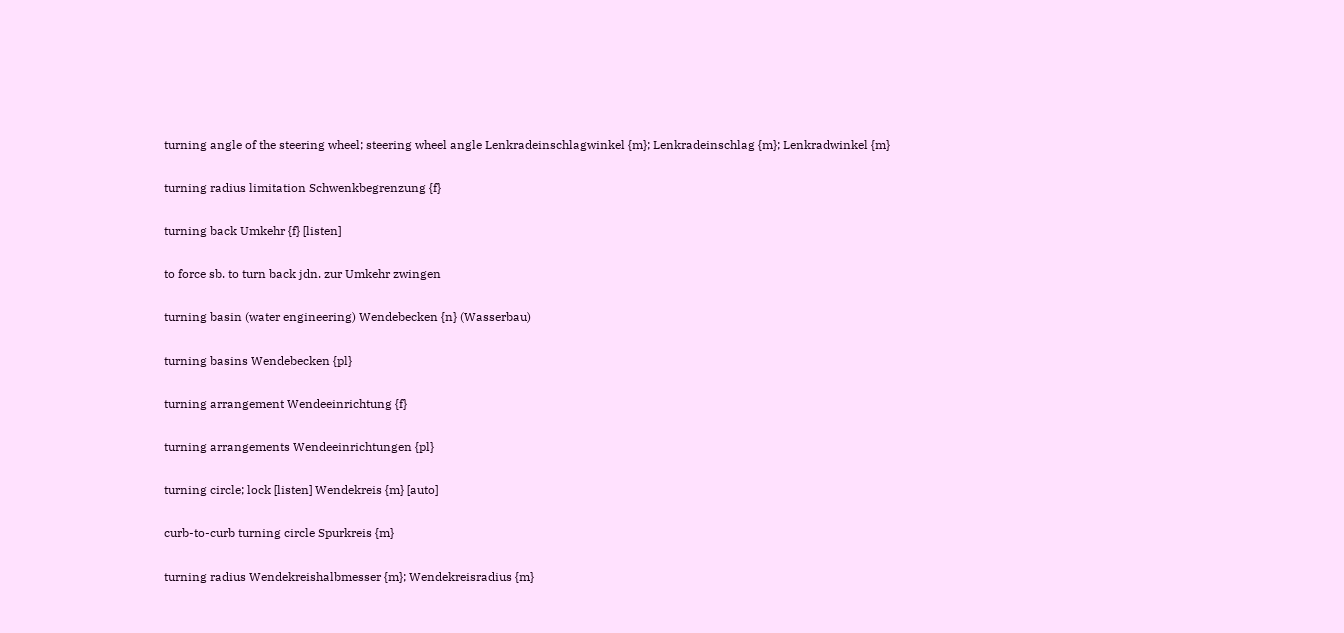turning angle of the steering wheel; steering wheel angle Lenkradeinschlagwinkel {m}; Lenkradeinschlag {m}; Lenkradwinkel {m}

turning radius limitation Schwenkbegrenzung {f}

turning back Umkehr {f} [listen]

to force sb. to turn back jdn. zur Umkehr zwingen

turning basin (water engineering) Wendebecken {n} (Wasserbau)

turning basins Wendebecken {pl}

turning arrangement Wendeeinrichtung {f}

turning arrangements Wendeeinrichtungen {pl}

turning circle; lock [listen] Wendekreis {m} [auto]

curb-to-curb turning circle Spurkreis {m}

turning radius Wendekreishalbmesser {m}; Wendekreisradius {m}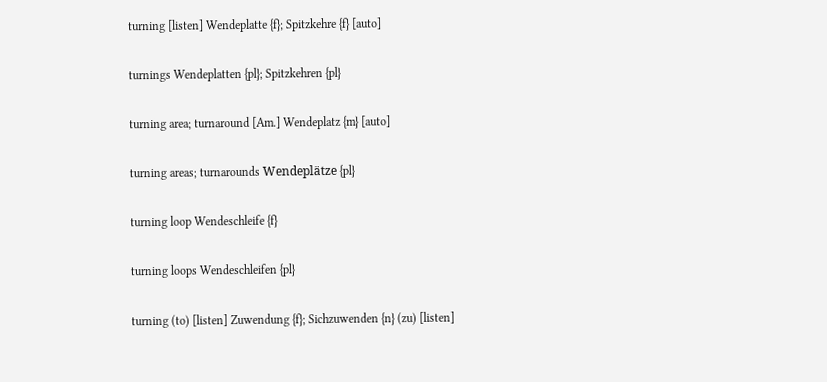turning [listen] Wendeplatte {f}; Spitzkehre {f} [auto]

turnings Wendeplatten {pl}; Spitzkehren {pl}

turning area; turnaround [Am.] Wendeplatz {m} [auto]

turning areas; turnarounds Wendeplätze {pl}

turning loop Wendeschleife {f}

turning loops Wendeschleifen {pl}

turning (to) [listen] Zuwendung {f}; Sichzuwenden {n} (zu) [listen]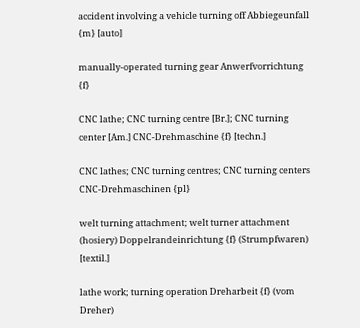accident involving a vehicle turning off Abbiegeunfall {m} [auto]

manually-operated turning gear Anwerfvorrichtung {f}

CNC lathe; CNC turning centre [Br.]; CNC turning center [Am.] CNC-Drehmaschine {f} [techn.]

CNC lathes; CNC turning centres; CNC turning centers CNC-Drehmaschinen {pl}

welt turning attachment; welt turner attachment (hosiery) Doppelrandeinrichtung {f} (Strumpfwaren) [textil.]

lathe work; turning operation Dreharbeit {f} (vom Dreher)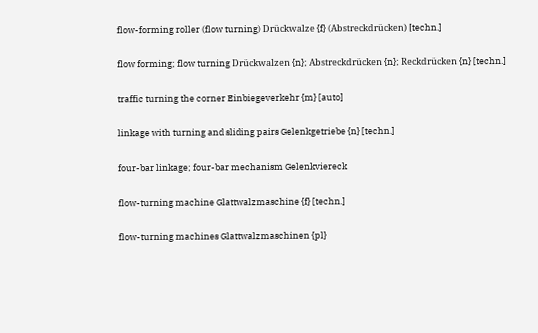flow-forming roller (flow turning) Drückwalze {f} (Abstreckdrücken) [techn.]

flow forming; flow turning Drückwalzen {n}; Abstreckdrücken {n}; Reckdrücken {n} [techn.]

traffic turning the corner Einbiegeverkehr {m} [auto]

linkage with turning and sliding pairs Gelenkgetriebe {n} [techn.]

four-bar linkage; four-bar mechanism Gelenkviereck

flow-turning machine Glattwalzmaschine {f} [techn.]

flow-turning machines Glattwalzmaschinen {pl}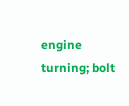engine turning; bolt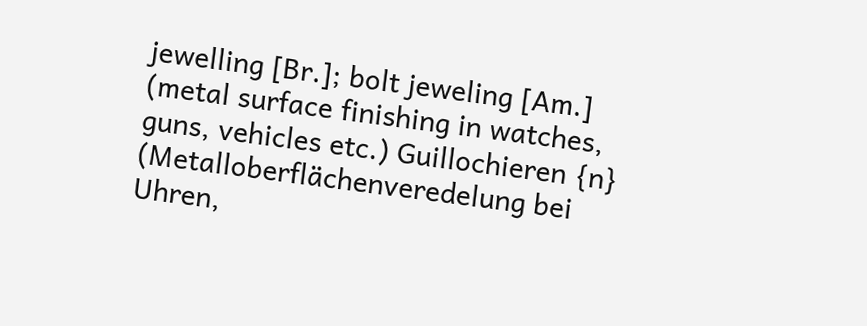jewelling [Br.]; bolt jeweling [Am.] (metal surface finishing in watches, guns, vehicles etc.) Guillochieren {n} (Metalloberflächenveredelung bei Uhren,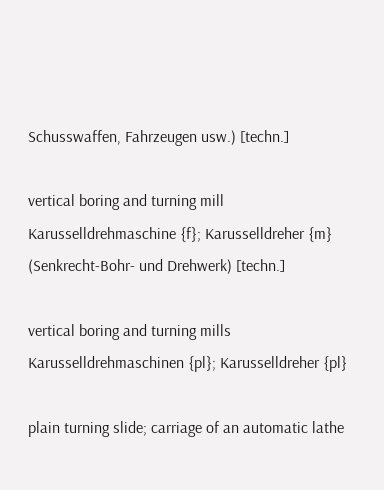Schusswaffen, Fahrzeugen usw.) [techn.]

vertical boring and turning mill Karusselldrehmaschine {f}; Karusselldreher {m} (Senkrecht-Bohr- und Drehwerk) [techn.]

vertical boring and turning mills Karusselldrehmaschinen {pl}; Karusselldreher {pl}

plain turning slide; carriage of an automatic lathe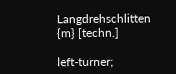Langdrehschlitten {m} [techn.]

left-turner;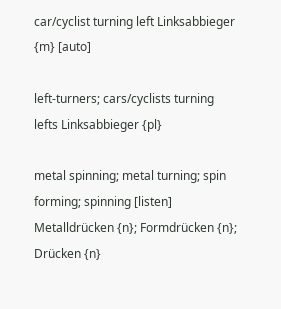car/cyclist turning left Linksabbieger {m} [auto]

left-turners; cars/cyclists turning lefts Linksabbieger {pl}

metal spinning; metal turning; spin forming; spinning [listen] Metalldrücken {n}; Formdrücken {n}; Drücken {n}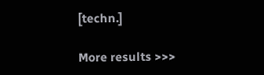[techn.]

More results >>>